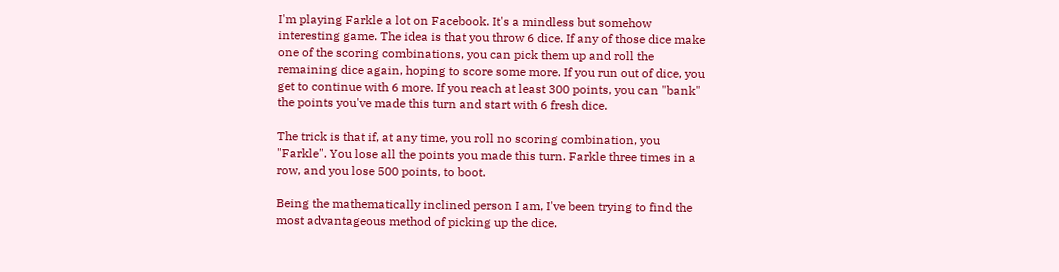I'm playing Farkle a lot on Facebook. It's a mindless but somehow interesting game. The idea is that you throw 6 dice. If any of those dice make one of the scoring combinations, you can pick them up and roll the remaining dice again, hoping to score some more. If you run out of dice, you get to continue with 6 more. If you reach at least 300 points, you can "bank" the points you've made this turn and start with 6 fresh dice.

The trick is that if, at any time, you roll no scoring combination, you "Farkle". You lose all the points you made this turn. Farkle three times in a row, and you lose 500 points, to boot.

Being the mathematically inclined person I am, I've been trying to find the most advantageous method of picking up the dice.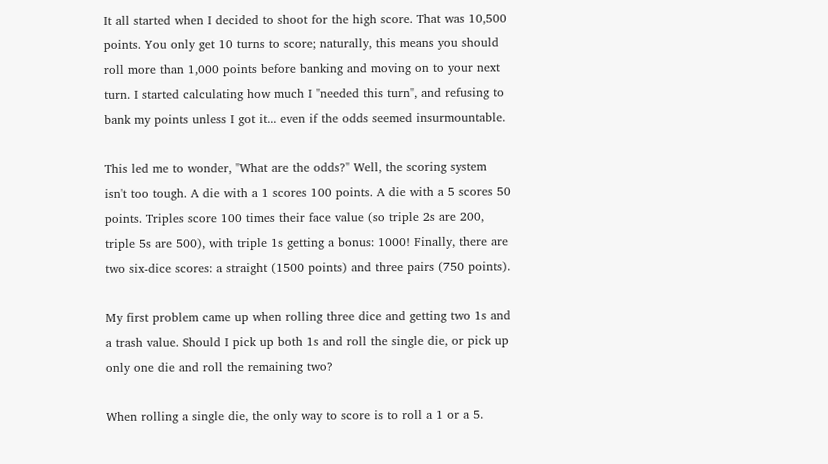It all started when I decided to shoot for the high score. That was 10,500 points. You only get 10 turns to score; naturally, this means you should roll more than 1,000 points before banking and moving on to your next turn. I started calculating how much I "needed this turn", and refusing to bank my points unless I got it... even if the odds seemed insurmountable.

This led me to wonder, "What are the odds?" Well, the scoring system isn't too tough. A die with a 1 scores 100 points. A die with a 5 scores 50 points. Triples score 100 times their face value (so triple 2s are 200, triple 5s are 500), with triple 1s getting a bonus: 1000! Finally, there are two six-dice scores: a straight (1500 points) and three pairs (750 points).

My first problem came up when rolling three dice and getting two 1s and a trash value. Should I pick up both 1s and roll the single die, or pick up only one die and roll the remaining two?

When rolling a single die, the only way to score is to roll a 1 or a 5.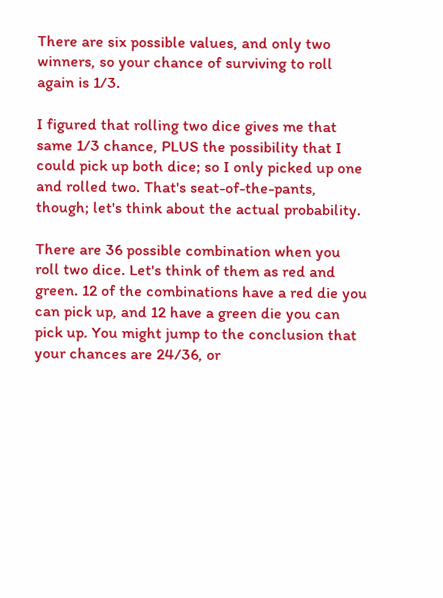There are six possible values, and only two winners, so your chance of surviving to roll again is 1/3.

I figured that rolling two dice gives me that same 1/3 chance, PLUS the possibility that I could pick up both dice; so I only picked up one and rolled two. That's seat-of-the-pants, though; let's think about the actual probability.

There are 36 possible combination when you roll two dice. Let's think of them as red and green. 12 of the combinations have a red die you can pick up, and 12 have a green die you can pick up. You might jump to the conclusion that your chances are 24/36, or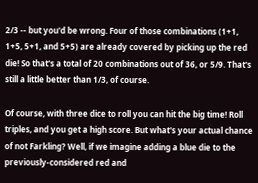2/3 -- but you'd be wrong. Four of those combinations (1+1, 1+5, 5+1, and 5+5) are already covered by picking up the red die! So that's a total of 20 combinations out of 36, or 5/9. That's still a little better than 1/3, of course.

Of course, with three dice to roll you can hit the big time! Roll triples, and you get a high score. But what's your actual chance of not Farkling? Well, if we imagine adding a blue die to the previously-considered red and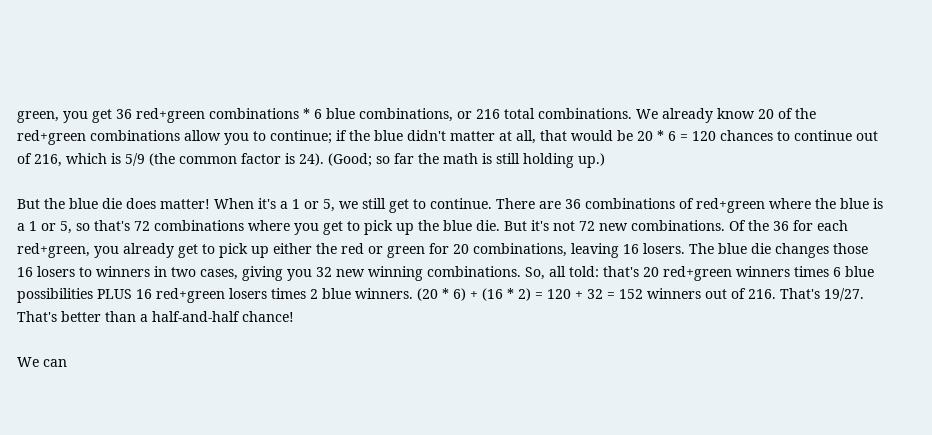green, you get 36 red+green combinations * 6 blue combinations, or 216 total combinations. We already know 20 of the red+green combinations allow you to continue; if the blue didn't matter at all, that would be 20 * 6 = 120 chances to continue out of 216, which is 5/9 (the common factor is 24). (Good; so far the math is still holding up.)

But the blue die does matter! When it's a 1 or 5, we still get to continue. There are 36 combinations of red+green where the blue is a 1 or 5, so that's 72 combinations where you get to pick up the blue die. But it's not 72 new combinations. Of the 36 for each red+green, you already get to pick up either the red or green for 20 combinations, leaving 16 losers. The blue die changes those 16 losers to winners in two cases, giving you 32 new winning combinations. So, all told: that's 20 red+green winners times 6 blue possibilities PLUS 16 red+green losers times 2 blue winners. (20 * 6) + (16 * 2) = 120 + 32 = 152 winners out of 216. That's 19/27. That's better than a half-and-half chance!

We can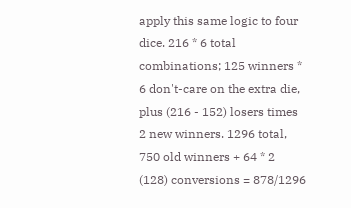apply this same logic to four dice. 216 * 6 total combinations; 125 winners * 6 don't-care on the extra die, plus (216 - 152) losers times 2 new winners. 1296 total, 750 old winners + 64 * 2 (128) conversions = 878/1296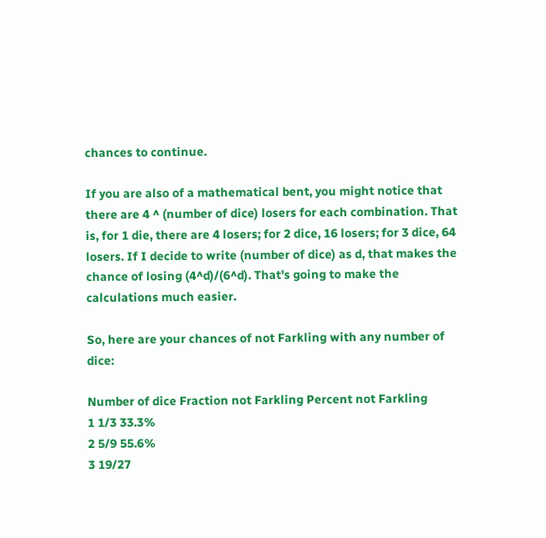chances to continue.

If you are also of a mathematical bent, you might notice that there are 4 ^ (number of dice) losers for each combination. That is, for 1 die, there are 4 losers; for 2 dice, 16 losers; for 3 dice, 64 losers. If I decide to write (number of dice) as d, that makes the chance of losing (4^d)/(6^d). That's going to make the calculations much easier.

So, here are your chances of not Farkling with any number of dice:

Number of dice Fraction not Farkling Percent not Farkling
1 1/3 33.3%
2 5/9 55.6%
3 19/27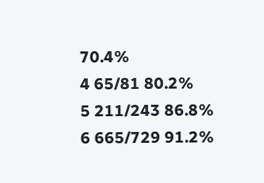70.4%
4 65/81 80.2%
5 211/243 86.8%
6 665/729 91.2%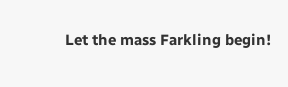Let the mass Farkling begin!